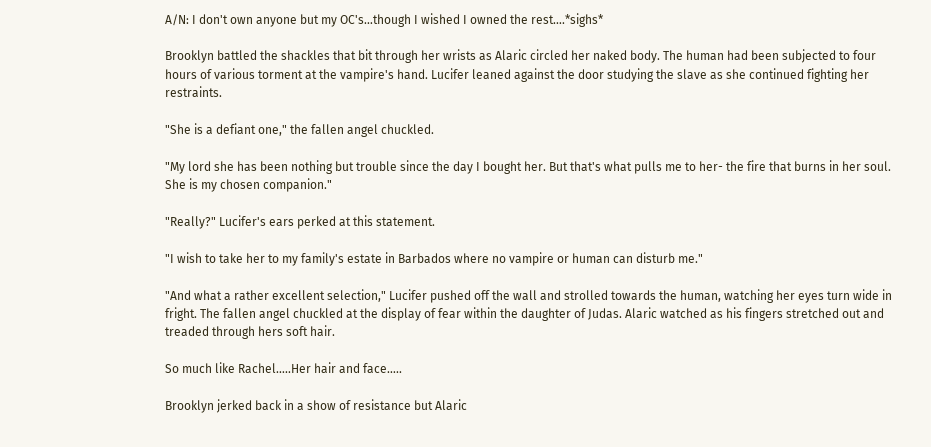A/N: I don't own anyone but my OC's…though I wished I owned the rest….*sighs*

Brooklyn battled the shackles that bit through her wrists as Alaric circled her naked body. The human had been subjected to four hours of various torment at the vampire's hand. Lucifer leaned against the door studying the slave as she continued fighting her restraints.

"She is a defiant one," the fallen angel chuckled.

"My lord she has been nothing but trouble since the day I bought her. But that's what pulls me to her- the fire that burns in her soul. She is my chosen companion."

"Really?" Lucifer's ears perked at this statement.

"I wish to take her to my family's estate in Barbados where no vampire or human can disturb me."

"And what a rather excellent selection," Lucifer pushed off the wall and strolled towards the human, watching her eyes turn wide in fright. The fallen angel chuckled at the display of fear within the daughter of Judas. Alaric watched as his fingers stretched out and treaded through hers soft hair.

So much like Rachel…..Her hair and face…..

Brooklyn jerked back in a show of resistance but Alaric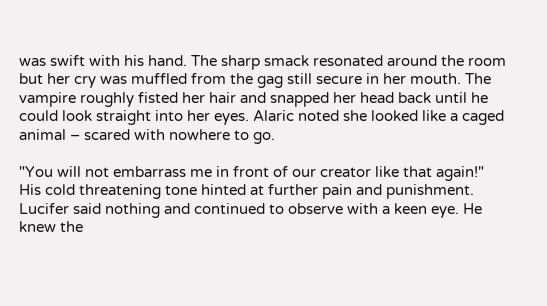was swift with his hand. The sharp smack resonated around the room but her cry was muffled from the gag still secure in her mouth. The vampire roughly fisted her hair and snapped her head back until he could look straight into her eyes. Alaric noted she looked like a caged animal – scared with nowhere to go.

"You will not embarrass me in front of our creator like that again!" His cold threatening tone hinted at further pain and punishment. Lucifer said nothing and continued to observe with a keen eye. He knew the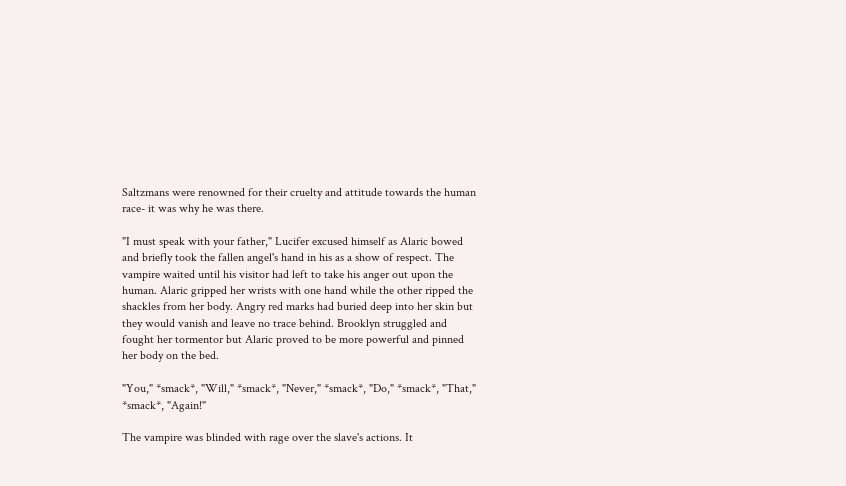Saltzmans were renowned for their cruelty and attitude towards the human race- it was why he was there.

"I must speak with your father," Lucifer excused himself as Alaric bowed and briefly took the fallen angel's hand in his as a show of respect. The vampire waited until his visitor had left to take his anger out upon the human. Alaric gripped her wrists with one hand while the other ripped the shackles from her body. Angry red marks had buried deep into her skin but they would vanish and leave no trace behind. Brooklyn struggled and fought her tormentor but Alaric proved to be more powerful and pinned her body on the bed.

"You," *smack*, "Will," *smack*, "Never," *smack*, "Do," *smack*, "That," *smack*, "Again!"

The vampire was blinded with rage over the slave's actions. It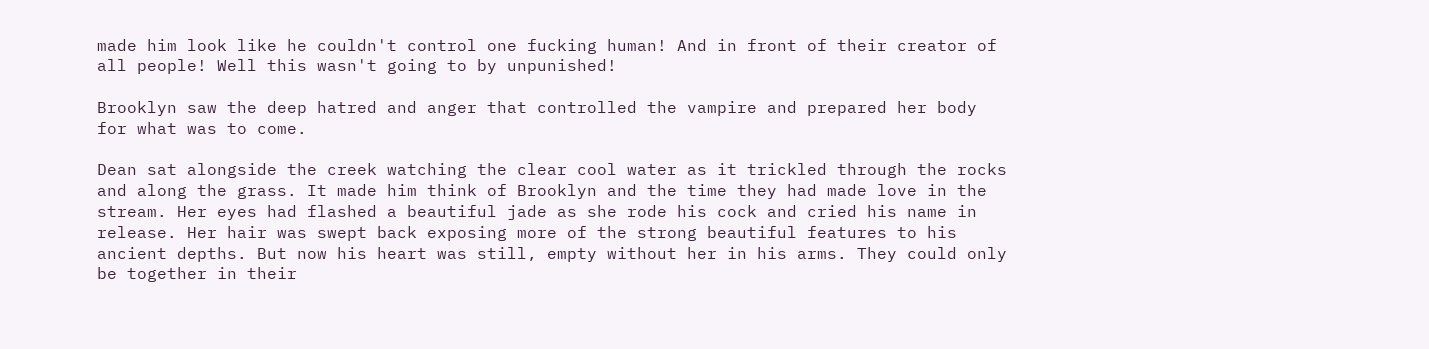made him look like he couldn't control one fucking human! And in front of their creator of all people! Well this wasn't going to by unpunished!

Brooklyn saw the deep hatred and anger that controlled the vampire and prepared her body for what was to come.

Dean sat alongside the creek watching the clear cool water as it trickled through the rocks and along the grass. It made him think of Brooklyn and the time they had made love in the stream. Her eyes had flashed a beautiful jade as she rode his cock and cried his name in release. Her hair was swept back exposing more of the strong beautiful features to his ancient depths. But now his heart was still, empty without her in his arms. They could only be together in their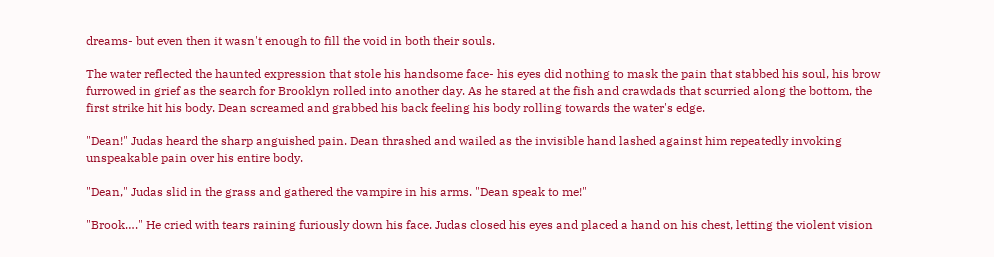dreams- but even then it wasn't enough to fill the void in both their souls.

The water reflected the haunted expression that stole his handsome face- his eyes did nothing to mask the pain that stabbed his soul, his brow furrowed in grief as the search for Brooklyn rolled into another day. As he stared at the fish and crawdads that scurried along the bottom, the first strike hit his body. Dean screamed and grabbed his back feeling his body rolling towards the water's edge.

"Dean!" Judas heard the sharp anguished pain. Dean thrashed and wailed as the invisible hand lashed against him repeatedly invoking unspeakable pain over his entire body.

"Dean," Judas slid in the grass and gathered the vampire in his arms. "Dean speak to me!"

"Brook…." He cried with tears raining furiously down his face. Judas closed his eyes and placed a hand on his chest, letting the violent vision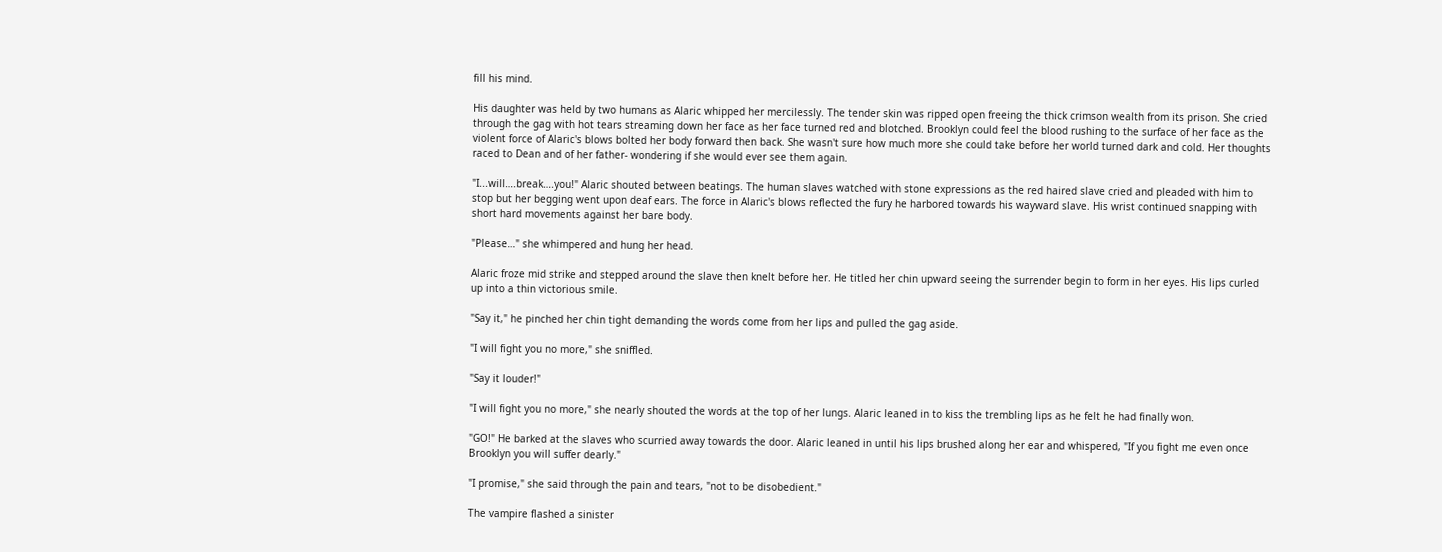fill his mind.

His daughter was held by two humans as Alaric whipped her mercilessly. The tender skin was ripped open freeing the thick crimson wealth from its prison. She cried through the gag with hot tears streaming down her face as her face turned red and blotched. Brooklyn could feel the blood rushing to the surface of her face as the violent force of Alaric's blows bolted her body forward then back. She wasn't sure how much more she could take before her world turned dark and cold. Her thoughts raced to Dean and of her father- wondering if she would ever see them again.

"I...will….break….you!" Alaric shouted between beatings. The human slaves watched with stone expressions as the red haired slave cried and pleaded with him to stop but her begging went upon deaf ears. The force in Alaric's blows reflected the fury he harbored towards his wayward slave. His wrist continued snapping with short hard movements against her bare body.

"Please…" she whimpered and hung her head.

Alaric froze mid strike and stepped around the slave then knelt before her. He titled her chin upward seeing the surrender begin to form in her eyes. His lips curled up into a thin victorious smile.

"Say it," he pinched her chin tight demanding the words come from her lips and pulled the gag aside.

"I will fight you no more," she sniffled.

"Say it louder!"

"I will fight you no more," she nearly shouted the words at the top of her lungs. Alaric leaned in to kiss the trembling lips as he felt he had finally won.

"GO!" He barked at the slaves who scurried away towards the door. Alaric leaned in until his lips brushed along her ear and whispered, "If you fight me even once Brooklyn you will suffer dearly."

"I promise," she said through the pain and tears, "not to be disobedient."

The vampire flashed a sinister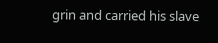grin and carried his slave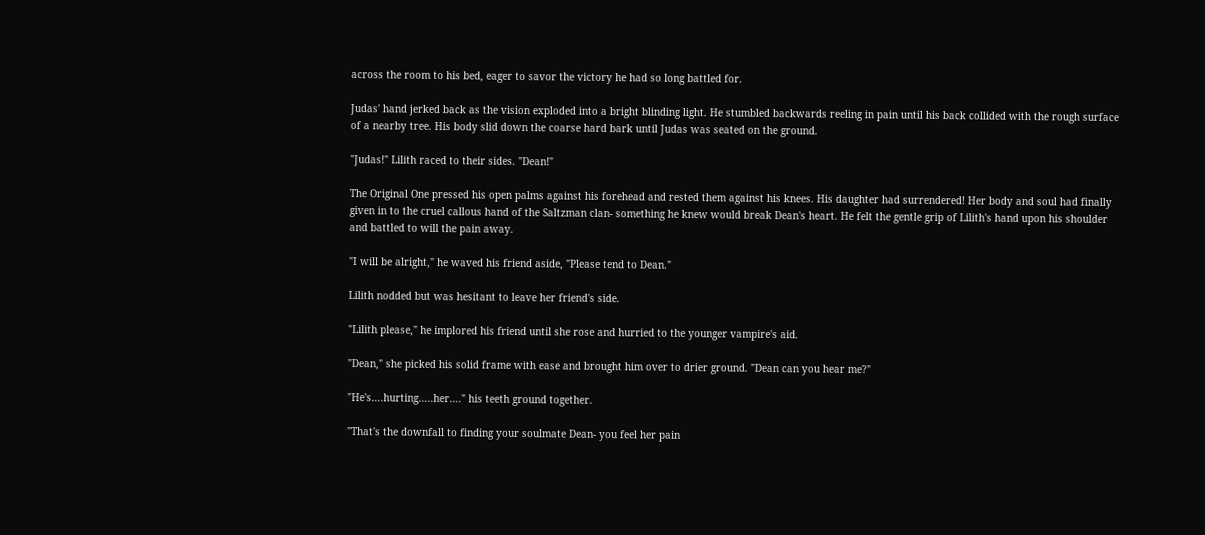across the room to his bed, eager to savor the victory he had so long battled for.

Judas' hand jerked back as the vision exploded into a bright blinding light. He stumbled backwards reeling in pain until his back collided with the rough surface of a nearby tree. His body slid down the coarse hard bark until Judas was seated on the ground.

"Judas!" Lilith raced to their sides. "Dean!"

The Original One pressed his open palms against his forehead and rested them against his knees. His daughter had surrendered! Her body and soul had finally given in to the cruel callous hand of the Saltzman clan- something he knew would break Dean's heart. He felt the gentle grip of Lilith's hand upon his shoulder and battled to will the pain away.

"I will be alright," he waved his friend aside, "Please tend to Dean."

Lilith nodded but was hesitant to leave her friend's side.

"Lilith please," he implored his friend until she rose and hurried to the younger vampire's aid.

"Dean," she picked his solid frame with ease and brought him over to drier ground. "Dean can you hear me?"

"He's….hurting…..her…." his teeth ground together.

"That's the downfall to finding your soulmate Dean- you feel her pain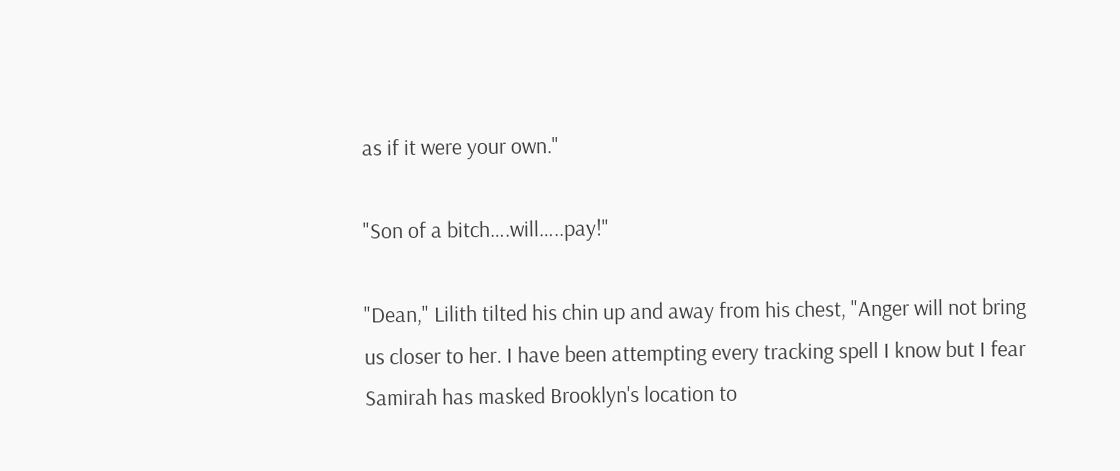as if it were your own."

"Son of a bitch….will…..pay!"

"Dean," Lilith tilted his chin up and away from his chest, "Anger will not bring us closer to her. I have been attempting every tracking spell I know but I fear Samirah has masked Brooklyn's location to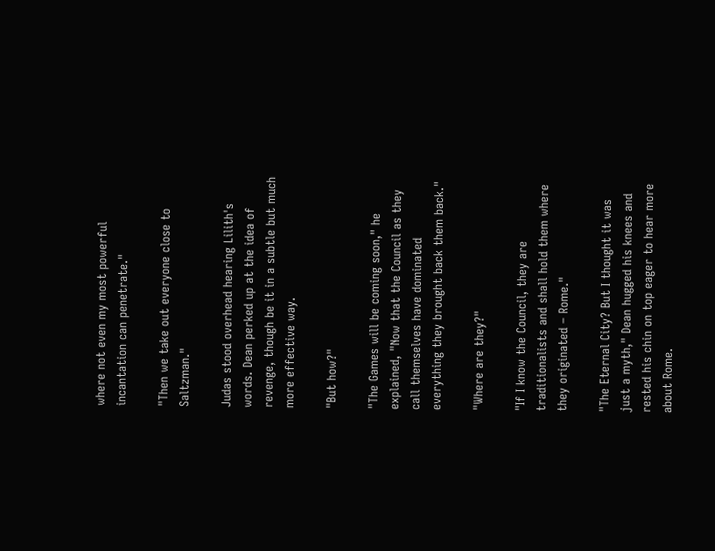where not even my most powerful incantation can penetrate."

"Then we take out everyone close to Saltzman."

Judas stood overhead hearing Lilith's words. Dean perked up at the idea of revenge, though be it in a subtle but much more effective way.

"But how?"

"The Games will be coming soon," he explained, "Now that the Council as they call themselves have dominated everything they brought back them back."

"Where are they?"

"If I know the Council, they are traditionalists and shall hold them where they originated – Rome."

"The Eternal City? But I thought it was just a myth," Dean hugged his knees and rested his chin on top eager to hear more about Rome.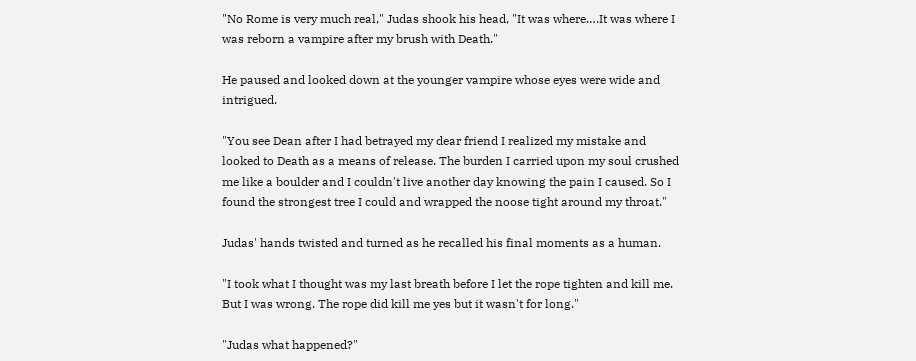"No Rome is very much real," Judas shook his head, "It was where….It was where I was reborn a vampire after my brush with Death."

He paused and looked down at the younger vampire whose eyes were wide and intrigued.

"You see Dean after I had betrayed my dear friend I realized my mistake and looked to Death as a means of release. The burden I carried upon my soul crushed me like a boulder and I couldn't live another day knowing the pain I caused. So I found the strongest tree I could and wrapped the noose tight around my throat."

Judas' hands twisted and turned as he recalled his final moments as a human.

"I took what I thought was my last breath before I let the rope tighten and kill me. But I was wrong. The rope did kill me yes but it wasn't for long."

"Judas what happened?"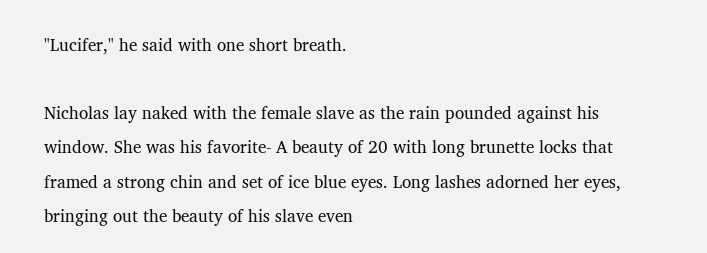"Lucifer," he said with one short breath.

Nicholas lay naked with the female slave as the rain pounded against his window. She was his favorite- A beauty of 20 with long brunette locks that framed a strong chin and set of ice blue eyes. Long lashes adorned her eyes, bringing out the beauty of his slave even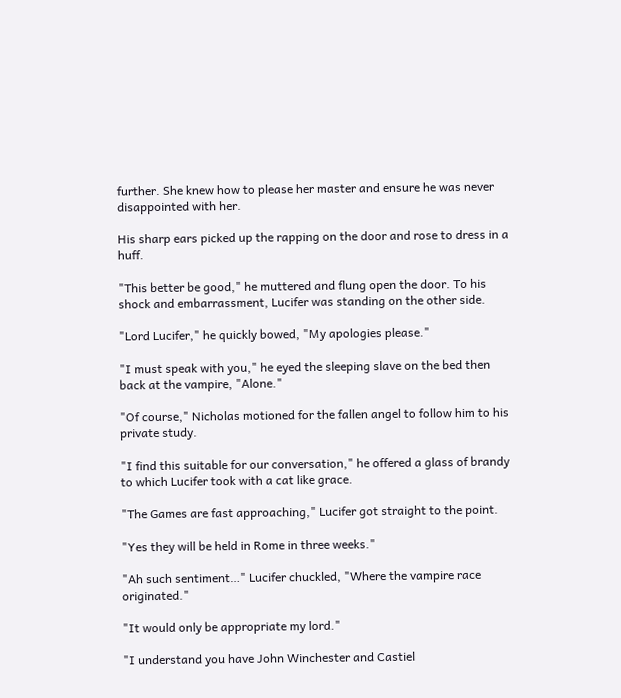further. She knew how to please her master and ensure he was never disappointed with her.

His sharp ears picked up the rapping on the door and rose to dress in a huff.

"This better be good," he muttered and flung open the door. To his shock and embarrassment, Lucifer was standing on the other side.

"Lord Lucifer," he quickly bowed, "My apologies please."

"I must speak with you," he eyed the sleeping slave on the bed then back at the vampire, "Alone."

"Of course," Nicholas motioned for the fallen angel to follow him to his private study.

"I find this suitable for our conversation," he offered a glass of brandy to which Lucifer took with a cat like grace.

"The Games are fast approaching," Lucifer got straight to the point.

"Yes they will be held in Rome in three weeks."

"Ah such sentiment…" Lucifer chuckled, "Where the vampire race originated."

"It would only be appropriate my lord."

"I understand you have John Winchester and Castiel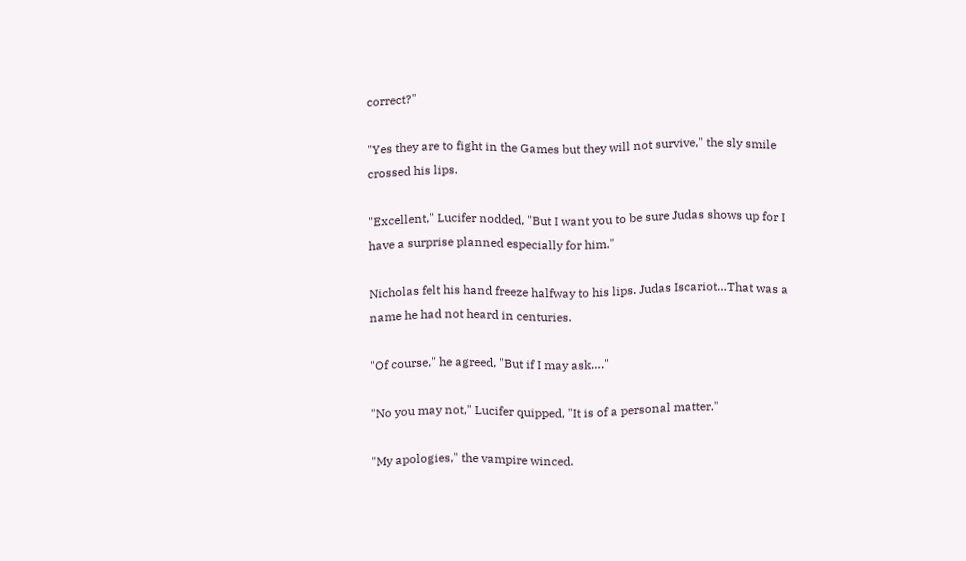correct?"

"Yes they are to fight in the Games but they will not survive," the sly smile crossed his lips.

"Excellent," Lucifer nodded, "But I want you to be sure Judas shows up for I have a surprise planned especially for him."

Nicholas felt his hand freeze halfway to his lips. Judas Iscariot…That was a name he had not heard in centuries.

"Of course," he agreed, "But if I may ask…."

"No you may not," Lucifer quipped, "It is of a personal matter."

"My apologies," the vampire winced.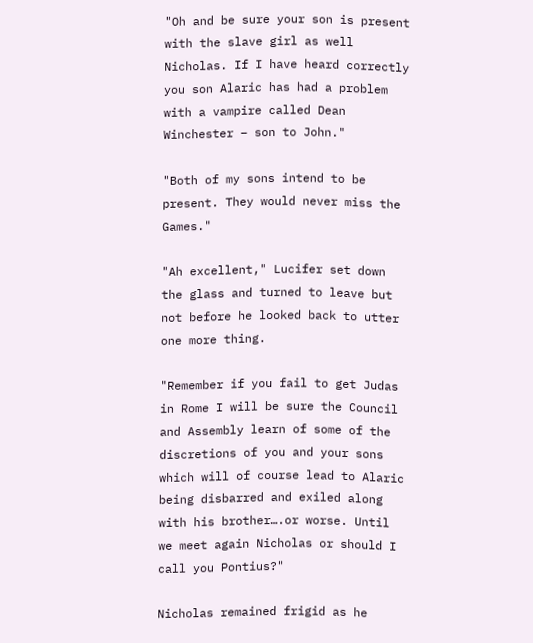"Oh and be sure your son is present with the slave girl as well Nicholas. If I have heard correctly you son Alaric has had a problem with a vampire called Dean Winchester – son to John."

"Both of my sons intend to be present. They would never miss the Games."

"Ah excellent," Lucifer set down the glass and turned to leave but not before he looked back to utter one more thing.

"Remember if you fail to get Judas in Rome I will be sure the Council and Assembly learn of some of the discretions of you and your sons which will of course lead to Alaric being disbarred and exiled along with his brother….or worse. Until we meet again Nicholas or should I call you Pontius?"

Nicholas remained frigid as he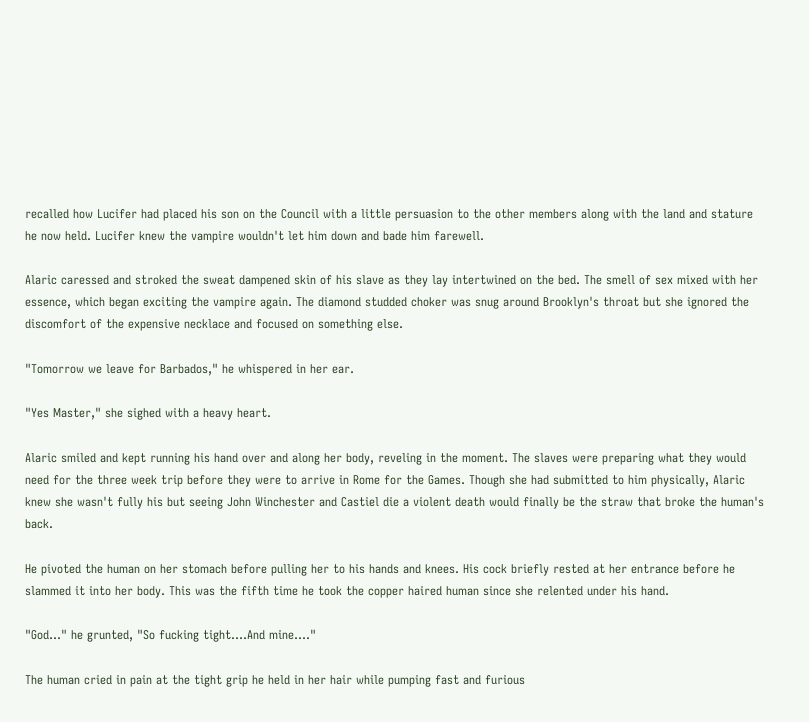recalled how Lucifer had placed his son on the Council with a little persuasion to the other members along with the land and stature he now held. Lucifer knew the vampire wouldn't let him down and bade him farewell.

Alaric caressed and stroked the sweat dampened skin of his slave as they lay intertwined on the bed. The smell of sex mixed with her essence, which began exciting the vampire again. The diamond studded choker was snug around Brooklyn's throat but she ignored the discomfort of the expensive necklace and focused on something else.

"Tomorrow we leave for Barbados," he whispered in her ear.

"Yes Master," she sighed with a heavy heart.

Alaric smiled and kept running his hand over and along her body, reveling in the moment. The slaves were preparing what they would need for the three week trip before they were to arrive in Rome for the Games. Though she had submitted to him physically, Alaric knew she wasn't fully his but seeing John Winchester and Castiel die a violent death would finally be the straw that broke the human's back.

He pivoted the human on her stomach before pulling her to his hands and knees. His cock briefly rested at her entrance before he slammed it into her body. This was the fifth time he took the copper haired human since she relented under his hand.

"God…" he grunted, "So fucking tight….And mine…."

The human cried in pain at the tight grip he held in her hair while pumping fast and furious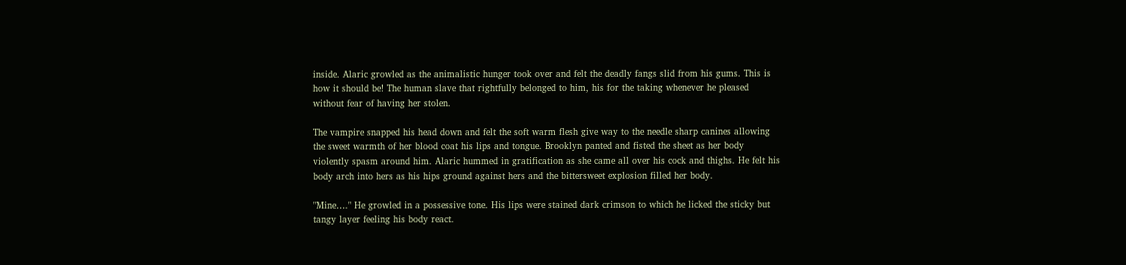inside. Alaric growled as the animalistic hunger took over and felt the deadly fangs slid from his gums. This is how it should be! The human slave that rightfully belonged to him, his for the taking whenever he pleased without fear of having her stolen.

The vampire snapped his head down and felt the soft warm flesh give way to the needle sharp canines allowing the sweet warmth of her blood coat his lips and tongue. Brooklyn panted and fisted the sheet as her body violently spasm around him. Alaric hummed in gratification as she came all over his cock and thighs. He felt his body arch into hers as his hips ground against hers and the bittersweet explosion filled her body.

"Mine…." He growled in a possessive tone. His lips were stained dark crimson to which he licked the sticky but tangy layer feeling his body react.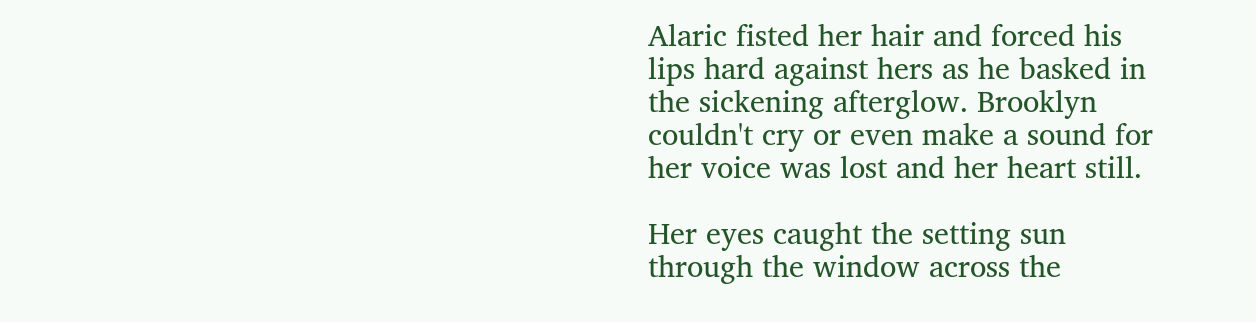Alaric fisted her hair and forced his lips hard against hers as he basked in the sickening afterglow. Brooklyn couldn't cry or even make a sound for her voice was lost and her heart still.

Her eyes caught the setting sun through the window across the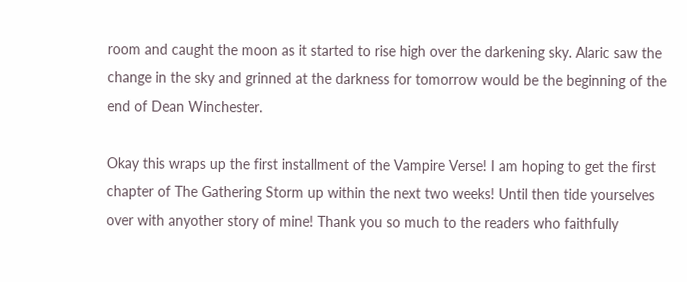room and caught the moon as it started to rise high over the darkening sky. Alaric saw the change in the sky and grinned at the darkness for tomorrow would be the beginning of the end of Dean Winchester.

Okay this wraps up the first installment of the Vampire Verse! I am hoping to get the first chapter of The Gathering Storm up within the next two weeks! Until then tide yourselves over with anyother story of mine! Thank you so much to the readers who faithfully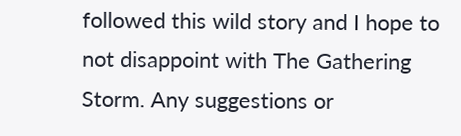followed this wild story and I hope to not disappoint with The Gathering Storm. Any suggestions or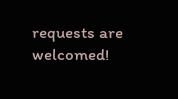requests are welcomed!